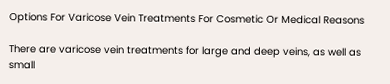Options For Varicose Vein Treatments For Cosmetic Or Medical Reasons

There are varicose vein treatments for large and deep veins, as well as small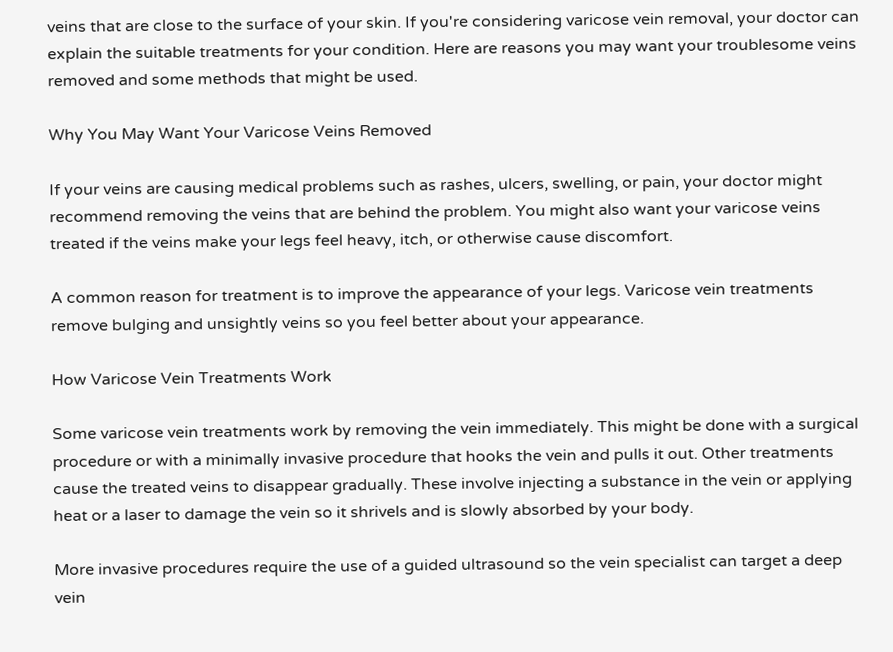veins that are close to the surface of your skin. If you're considering varicose vein removal, your doctor can explain the suitable treatments for your condition. Here are reasons you may want your troublesome veins removed and some methods that might be used.

Why You May Want Your Varicose Veins Removed

If your veins are causing medical problems such as rashes, ulcers, swelling, or pain, your doctor might recommend removing the veins that are behind the problem. You might also want your varicose veins treated if the veins make your legs feel heavy, itch, or otherwise cause discomfort.

A common reason for treatment is to improve the appearance of your legs. Varicose vein treatments remove bulging and unsightly veins so you feel better about your appearance.

How Varicose Vein Treatments Work

Some varicose vein treatments work by removing the vein immediately. This might be done with a surgical procedure or with a minimally invasive procedure that hooks the vein and pulls it out. Other treatments cause the treated veins to disappear gradually. These involve injecting a substance in the vein or applying heat or a laser to damage the vein so it shrivels and is slowly absorbed by your body.

More invasive procedures require the use of a guided ultrasound so the vein specialist can target a deep vein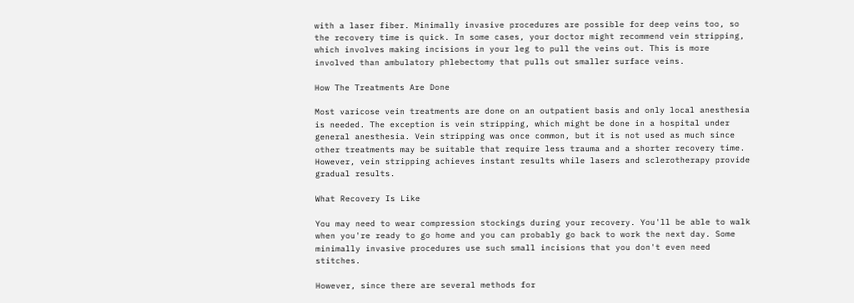with a laser fiber. Minimally invasive procedures are possible for deep veins too, so the recovery time is quick. In some cases, your doctor might recommend vein stripping, which involves making incisions in your leg to pull the veins out. This is more involved than ambulatory phlebectomy that pulls out smaller surface veins.

How The Treatments Are Done

Most varicose vein treatments are done on an outpatient basis and only local anesthesia is needed. The exception is vein stripping, which might be done in a hospital under general anesthesia. Vein stripping was once common, but it is not used as much since other treatments may be suitable that require less trauma and a shorter recovery time. However, vein stripping achieves instant results while lasers and sclerotherapy provide gradual results.

What Recovery Is Like

You may need to wear compression stockings during your recovery. You'll be able to walk when you're ready to go home and you can probably go back to work the next day. Some minimally invasive procedures use such small incisions that you don't even need stitches.

However, since there are several methods for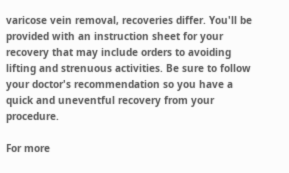varicose vein removal, recoveries differ. You'll be provided with an instruction sheet for your recovery that may include orders to avoiding lifting and strenuous activities. Be sure to follow your doctor's recommendation so you have a quick and uneventful recovery from your procedure.

For more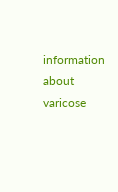information about varicose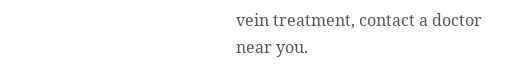vein treatment, contact a doctor near you.